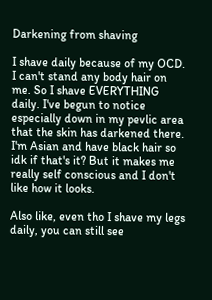Darkening from shaving

I shave daily because of my OCD. I can't stand any body hair on me. So I shave EVERYTHING daily. I've begun to notice especially down in my pevlic area that the skin has darkened there. I'm Asian and have black hair so idk if that's it? But it makes me really self conscious and I don't like how it looks.

Also like, even tho I shave my legs daily, you can still see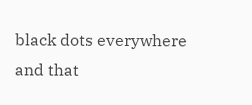black dots everywhere and that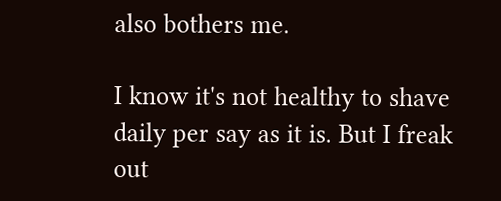also bothers me.

I know it's not healthy to shave daily per say as it is. But I freak out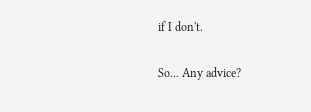if I don't.

So... Any advice?